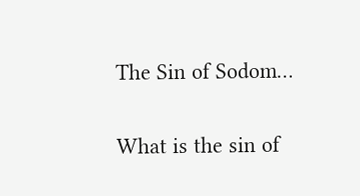The Sin of Sodom…

What is the sin of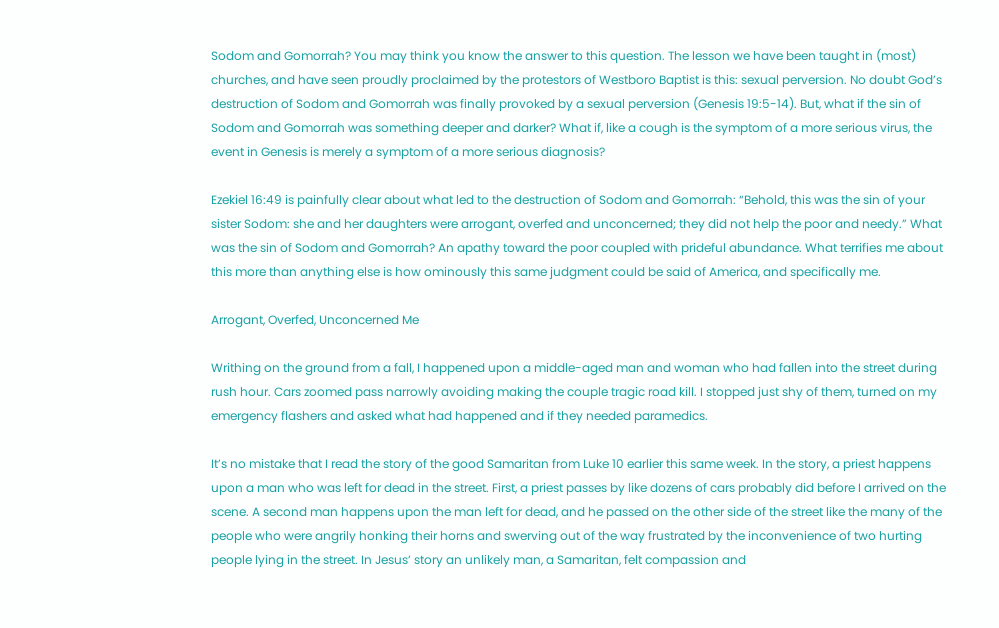Sodom and Gomorrah? You may think you know the answer to this question. The lesson we have been taught in (most) churches, and have seen proudly proclaimed by the protestors of Westboro Baptist is this: sexual perversion. No doubt God’s destruction of Sodom and Gomorrah was finally provoked by a sexual perversion (Genesis 19:5-14). But, what if the sin of Sodom and Gomorrah was something deeper and darker? What if, like a cough is the symptom of a more serious virus, the event in Genesis is merely a symptom of a more serious diagnosis?

Ezekiel 16:49 is painfully clear about what led to the destruction of Sodom and Gomorrah: “Behold, this was the sin of your sister Sodom: she and her daughters were arrogant, overfed and unconcerned; they did not help the poor and needy.” What was the sin of Sodom and Gomorrah? An apathy toward the poor coupled with prideful abundance. What terrifies me about this more than anything else is how ominously this same judgment could be said of America, and specifically me.

Arrogant, Overfed, Unconcerned Me

Writhing on the ground from a fall, I happened upon a middle-aged man and woman who had fallen into the street during rush hour. Cars zoomed pass narrowly avoiding making the couple tragic road kill. I stopped just shy of them, turned on my emergency flashers and asked what had happened and if they needed paramedics.

It’s no mistake that I read the story of the good Samaritan from Luke 10 earlier this same week. In the story, a priest happens upon a man who was left for dead in the street. First, a priest passes by like dozens of cars probably did before I arrived on the scene. A second man happens upon the man left for dead, and he passed on the other side of the street like the many of the people who were angrily honking their horns and swerving out of the way frustrated by the inconvenience of two hurting people lying in the street. In Jesus’ story an unlikely man, a Samaritan, felt compassion and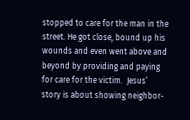stopped to care for the man in the street. He got close, bound up his wounds and even went above and beyond by providing and paying for care for the victim.  Jesus’ story is about showing neighbor-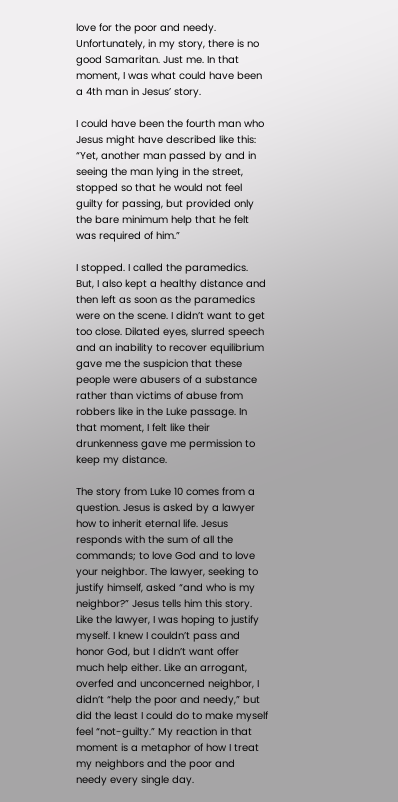love for the poor and needy. Unfortunately, in my story, there is no good Samaritan. Just me. In that moment, I was what could have been a 4th man in Jesus’ story.

I could have been the fourth man who Jesus might have described like this: “Yet, another man passed by and in seeing the man lying in the street, stopped so that he would not feel guilty for passing, but provided only the bare minimum help that he felt was required of him.”

I stopped. I called the paramedics. But, I also kept a healthy distance and then left as soon as the paramedics were on the scene. I didn’t want to get too close. Dilated eyes, slurred speech and an inability to recover equilibrium gave me the suspicion that these people were abusers of a substance rather than victims of abuse from robbers like in the Luke passage. In that moment, I felt like their drunkenness gave me permission to keep my distance.

The story from Luke 10 comes from a question. Jesus is asked by a lawyer how to inherit eternal life. Jesus responds with the sum of all the commands; to love God and to love your neighbor. The lawyer, seeking to justify himself, asked “and who is my neighbor?” Jesus tells him this story. Like the lawyer, I was hoping to justify myself. I knew I couldn’t pass and honor God, but I didn’t want offer much help either. Like an arrogant, overfed and unconcerned neighbor, I didn’t “help the poor and needy,” but did the least I could do to make myself feel “not-guilty.” My reaction in that moment is a metaphor of how I treat my neighbors and the poor and needy every single day.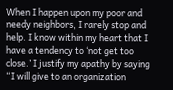When I happen upon my poor and needy neighbors, I rarely stop and help. I know within my heart that I have a tendency to ‘not get too close.’ I justify my apathy by saying “I will give to an organization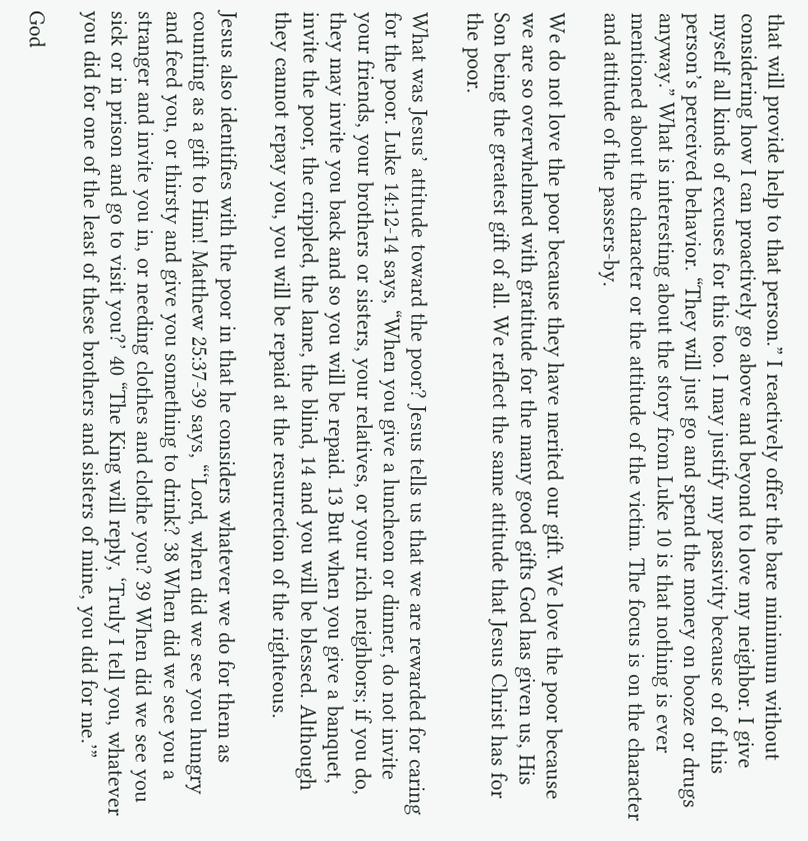that will provide help to that person.” I reactively offer the bare minimum without considering how I can proactively go above and beyond to love my neighbor. I give myself all kinds of excuses for this too. I may justify my passivity because of of this person’s perceived behavior. “They will just go and spend the money on booze or drugs anyway.” What is interesting about the story from Luke 10 is that nothing is ever mentioned about the character or the attitude of the victim. The focus is on the character and attitude of the passers-by.

We do not love the poor because they have merited our gift. We love the poor because we are so overwhelmed with gratitude for the many good gifts God has given us, His Son being the greatest gift of all. We reflect the same attitude that Jesus Christ has for the poor.

What was Jesus’ attitude toward the poor? Jesus tells us that we are rewarded for caring for the poor. Luke 14:12-14 says, “When you give a luncheon or dinner, do not invite your friends, your brothers or sisters, your relatives, or your rich neighbors; if you do, they may invite you back and so you will be repaid. 13 But when you give a banquet, invite the poor, the crippled, the lame, the blind, 14 and you will be blessed. Although they cannot repay you, you will be repaid at the resurrection of the righteous.

Jesus also identifies with the poor in that he considers whatever we do for them as counting as a gift to Him! Matthew 25:37-39 says, “‘Lord, when did we see you hungry and feed you, or thirsty and give you something to drink? 38 When did we see you a stranger and invite you in, or needing clothes and clothe you? 39 When did we see you sick or in prison and go to visit you?’ 40 “The King will reply, ‘Truly I tell you, whatever you did for one of the least of these brothers and sisters of mine, you did for me.’”

God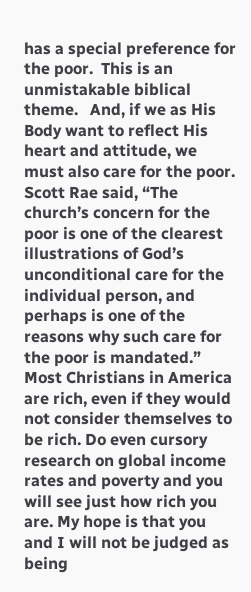has a special preference for the poor.  This is an unmistakable biblical theme.   And, if we as His Body want to reflect His heart and attitude, we must also care for the poor. Scott Rae said, “The church’s concern for the poor is one of the clearest illustrations of God’s unconditional care for the individual person, and perhaps is one of the reasons why such care for the poor is mandated.” Most Christians in America are rich, even if they would not consider themselves to be rich. Do even cursory research on global income rates and poverty and you will see just how rich you are. My hope is that you and I will not be judged as being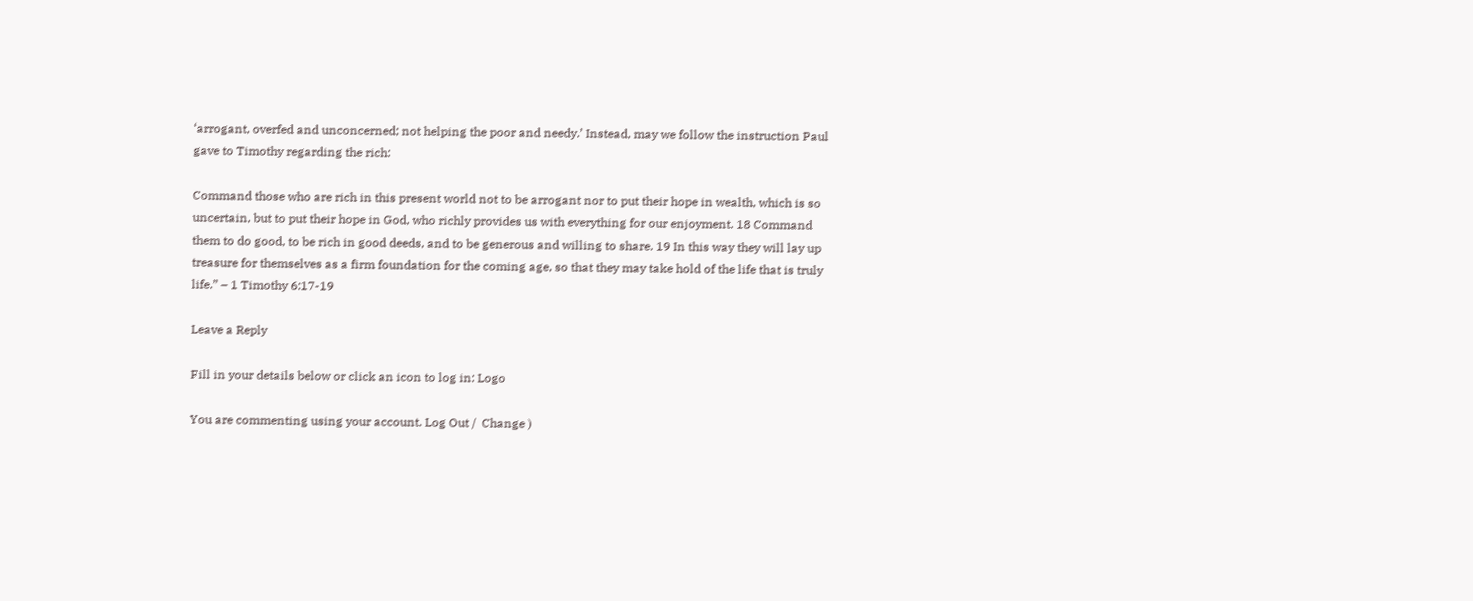‘arrogant, overfed and unconcerned; not helping the poor and needy.’ Instead, may we follow the instruction Paul gave to Timothy regarding the rich:

Command those who are rich in this present world not to be arrogant nor to put their hope in wealth, which is so uncertain, but to put their hope in God, who richly provides us with everything for our enjoyment. 18 Command them to do good, to be rich in good deeds, and to be generous and willing to share. 19 In this way they will lay up treasure for themselves as a firm foundation for the coming age, so that they may take hold of the life that is truly life.” – 1 Timothy 6:17-19

Leave a Reply

Fill in your details below or click an icon to log in: Logo

You are commenting using your account. Log Out /  Change )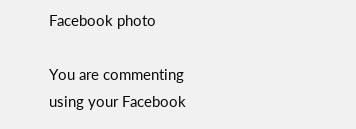Facebook photo

You are commenting using your Facebook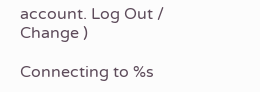account. Log Out /  Change )

Connecting to %s